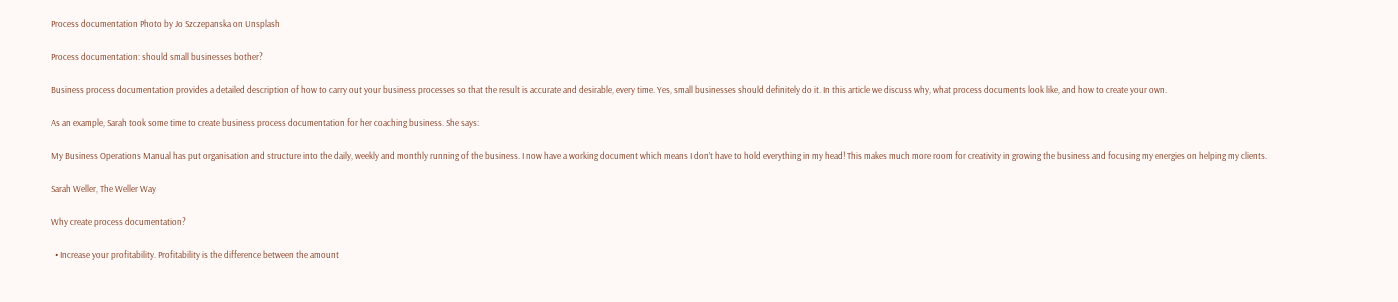Process documentation Photo by Jo Szczepanska on Unsplash

Process documentation: should small businesses bother?

Business process documentation provides a detailed description of how to carry out your business processes so that the result is accurate and desirable, every time. Yes, small businesses should definitely do it. In this article we discuss why, what process documents look like, and how to create your own.

As an example, Sarah took some time to create business process documentation for her coaching business. She says:

My Business Operations Manual has put organisation and structure into the daily, weekly and monthly running of the business. I now have a working document which means I don’t have to hold everything in my head! This makes much more room for creativity in growing the business and focusing my energies on helping my clients.

Sarah Weller, The Weller Way

Why create process documentation?

  • Increase your profitability. Profitability is the difference between the amount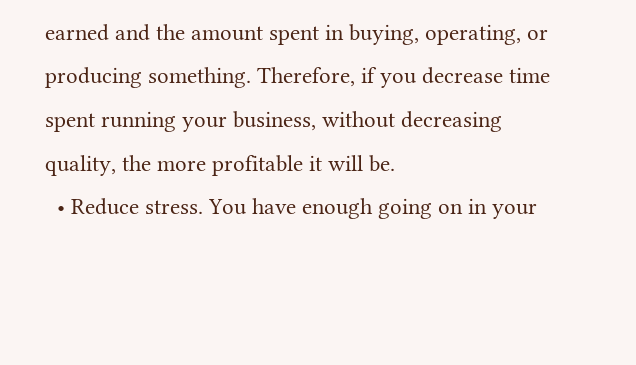earned and the amount spent in buying, operating, or producing something. Therefore, if you decrease time spent running your business, without decreasing quality, the more profitable it will be.
  • Reduce stress. You have enough going on in your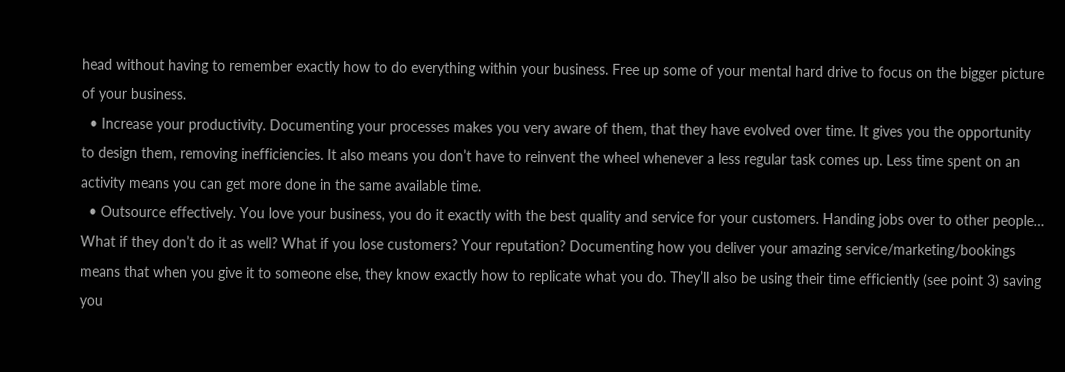head without having to remember exactly how to do everything within your business. Free up some of your mental hard drive to focus on the bigger picture of your business.
  • Increase your productivity. Documenting your processes makes you very aware of them, that they have evolved over time. It gives you the opportunity to design them, removing inefficiencies. It also means you don’t have to reinvent the wheel whenever a less regular task comes up. Less time spent on an activity means you can get more done in the same available time.
  • Outsource effectively. You love your business, you do it exactly with the best quality and service for your customers. Handing jobs over to other people… What if they don’t do it as well? What if you lose customers? Your reputation? Documenting how you deliver your amazing service/marketing/bookings means that when you give it to someone else, they know exactly how to replicate what you do. They’ll also be using their time efficiently (see point 3) saving you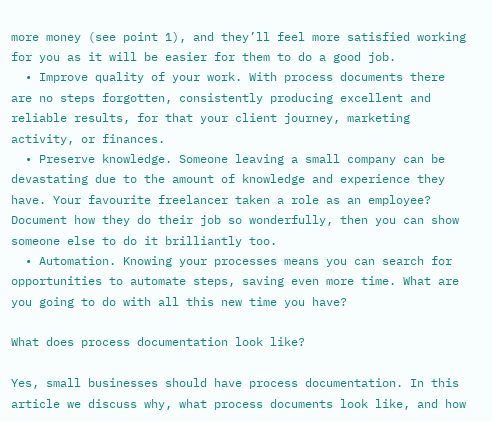more money (see point 1), and they’ll feel more satisfied working for you as it will be easier for them to do a good job.
  • Improve quality of your work. With process documents there are no steps forgotten, consistently producing excellent and reliable results, for that your client journey, marketing activity, or finances.
  • Preserve knowledge. Someone leaving a small company can be devastating due to the amount of knowledge and experience they have. Your favourite freelancer taken a role as an employee? Document how they do their job so wonderfully, then you can show someone else to do it brilliantly too.
  • Automation. Knowing your processes means you can search for opportunities to automate steps, saving even more time. What are you going to do with all this new time you have?

What does process documentation look like?

Yes, small businesses should have process documentation. In this article we discuss why, what process documents look like, and how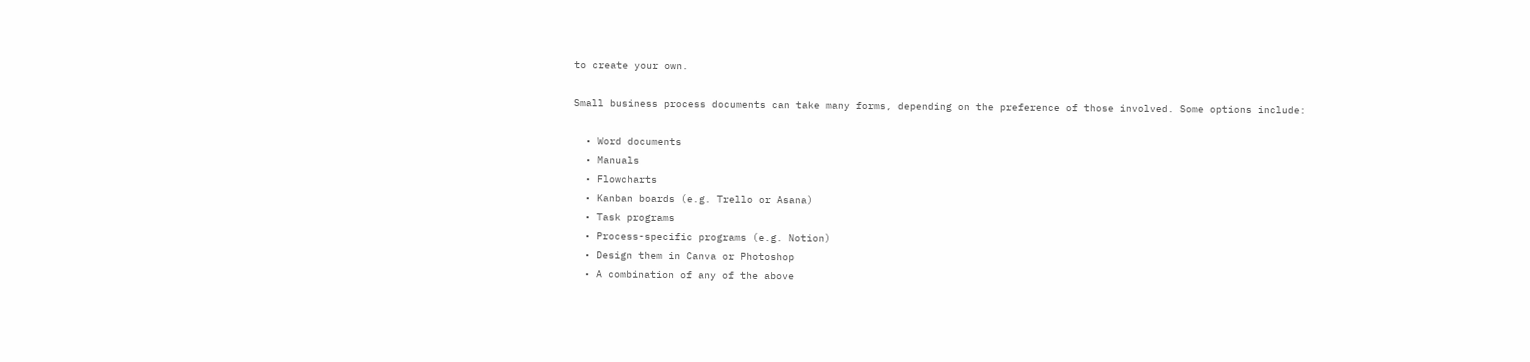to create your own.

Small business process documents can take many forms, depending on the preference of those involved. Some options include:

  • Word documents
  • Manuals
  • Flowcharts
  • Kanban boards (e.g. Trello or Asana)
  • Task programs
  • Process-specific programs (e.g. Notion)
  • Design them in Canva or Photoshop
  • A combination of any of the above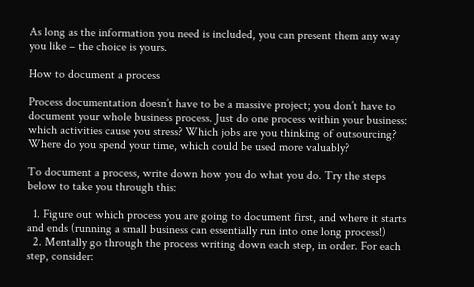As long as the information you need is included, you can present them any way you like – the choice is yours.

How to document a process

Process documentation doesn’t have to be a massive project; you don’t have to document your whole business process. Just do one process within your business: which activities cause you stress? Which jobs are you thinking of outsourcing? Where do you spend your time, which could be used more valuably?

To document a process, write down how you do what you do. Try the steps below to take you through this:

  1. Figure out which process you are going to document first, and where it starts and ends (running a small business can essentially run into one long process!)
  2. Mentally go through the process writing down each step, in order. For each step, consider: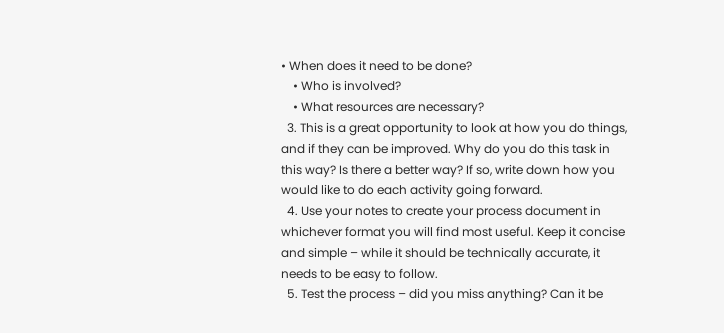• When does it need to be done?
    • Who is involved?
    • What resources are necessary?
  3. This is a great opportunity to look at how you do things, and if they can be improved. Why do you do this task in this way? Is there a better way? If so, write down how you would like to do each activity going forward.
  4. Use your notes to create your process document in whichever format you will find most useful. Keep it concise and simple – while it should be technically accurate, it needs to be easy to follow.
  5. Test the process – did you miss anything? Can it be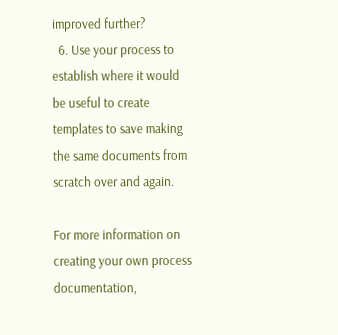improved further?
  6. Use your process to establish where it would be useful to create templates to save making the same documents from scratch over and again.

For more information on creating your own process documentation,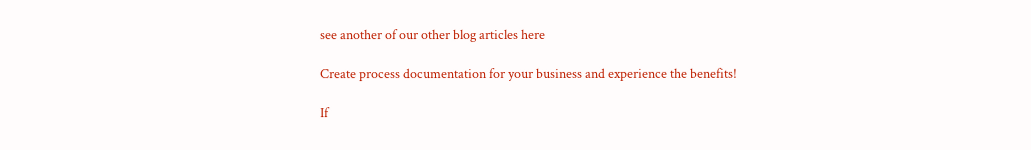see another of our other blog articles here

Create process documentation for your business and experience the benefits!

If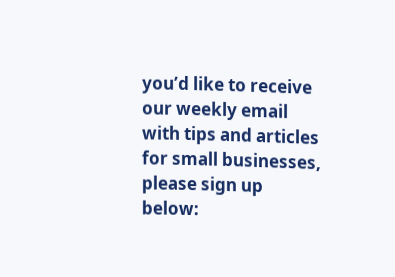you’d like to receive our weekly email with tips and articles for small businesses, please sign up below: